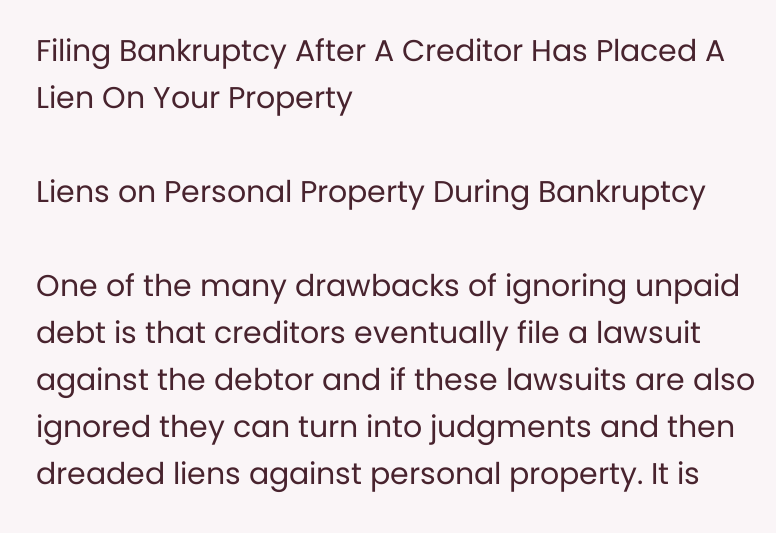Filing Bankruptcy After A Creditor Has Placed A Lien On Your Property

Liens on Personal Property During Bankruptcy

One of the many drawbacks of ignoring unpaid debt is that creditors eventually file a lawsuit against the debtor and if these lawsuits are also ignored they can turn into judgments and then dreaded liens against personal property. It is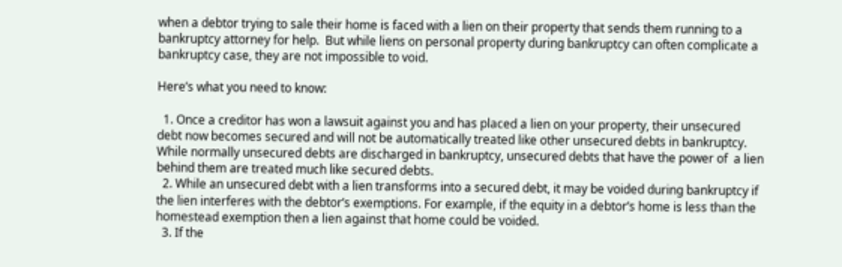when a debtor trying to sale their home is faced with a lien on their property that sends them running to a bankruptcy attorney for help.  But while liens on personal property during bankruptcy can often complicate a bankruptcy case, they are not impossible to void.

Here’s what you need to know:

  1. Once a creditor has won a lawsuit against you and has placed a lien on your property, their unsecured debt now becomes secured and will not be automatically treated like other unsecured debts in bankruptcy. While normally unsecured debts are discharged in bankruptcy, unsecured debts that have the power of  a lien behind them are treated much like secured debts.
  2. While an unsecured debt with a lien transforms into a secured debt, it may be voided during bankruptcy if the lien interferes with the debtor’s exemptions. For example, if the equity in a debtor’s home is less than the homestead exemption then a lien against that home could be voided.
  3. If the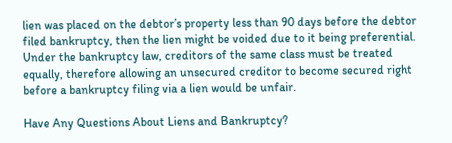lien was placed on the debtor’s property less than 90 days before the debtor filed bankruptcy, then the lien might be voided due to it being preferential. Under the bankruptcy law, creditors of the same class must be treated equally, therefore allowing an unsecured creditor to become secured right before a bankruptcy filing via a lien would be unfair.

Have Any Questions About Liens and Bankruptcy?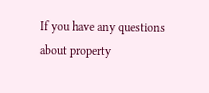If you have any questions about property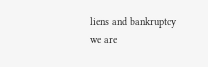liens and bankruptcy we are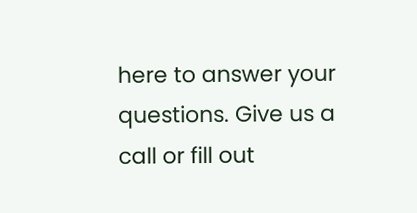here to answer your questions. Give us a call or fill out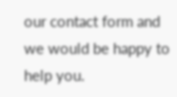our contact form and we would be happy to help you.